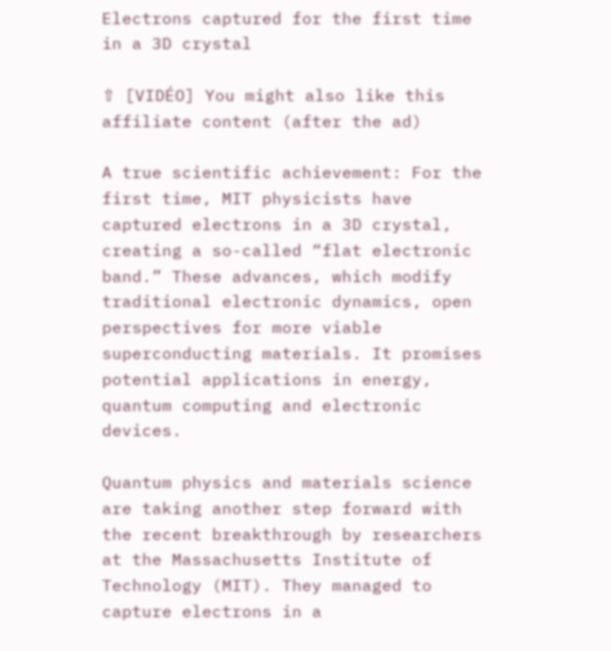Electrons captured for the first time in a 3D crystal

⇧ [VIDÉO] You might also like this affiliate content (after the ad)

A true scientific achievement: For the first time, MIT physicists have captured electrons in a 3D crystal, creating a so-called “flat electronic band.” These advances, which modify traditional electronic dynamics, open perspectives for more viable superconducting materials. It promises potential applications in energy, quantum computing and electronic devices.

Quantum physics and materials science are taking another step forward with the recent breakthrough by researchers at the Massachusetts Institute of Technology (MIT). They managed to capture electrons in a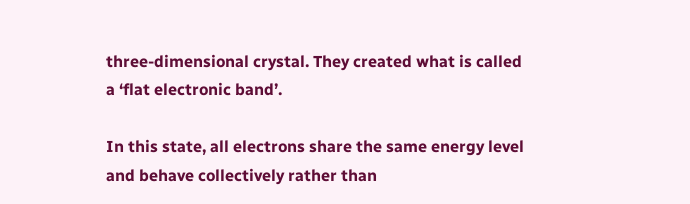three-dimensional crystal. They created what is called a ‘flat electronic band’.

In this state, all electrons share the same energy level and behave collectively rather than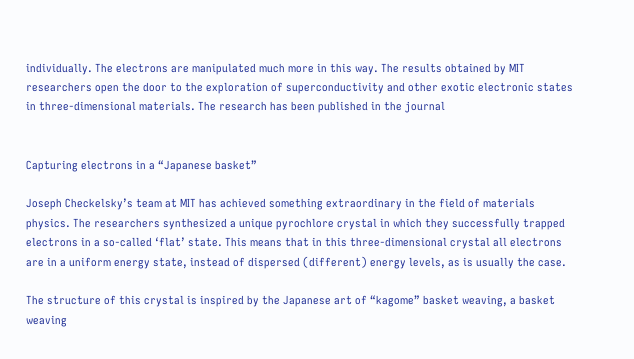individually. The electrons are manipulated much more in this way. The results obtained by MIT researchers open the door to the exploration of superconductivity and other exotic electronic states in three-dimensional materials. The research has been published in the journal


Capturing electrons in a “Japanese basket”

Joseph Checkelsky’s team at MIT has achieved something extraordinary in the field of materials physics. The researchers synthesized a unique pyrochlore crystal in which they successfully trapped electrons in a so-called ‘flat’ state. This means that in this three-dimensional crystal all electrons are in a uniform energy state, instead of dispersed (different) energy levels, as is usually the case.

The structure of this crystal is inspired by the Japanese art of “kagome” basket weaving, a basket weaving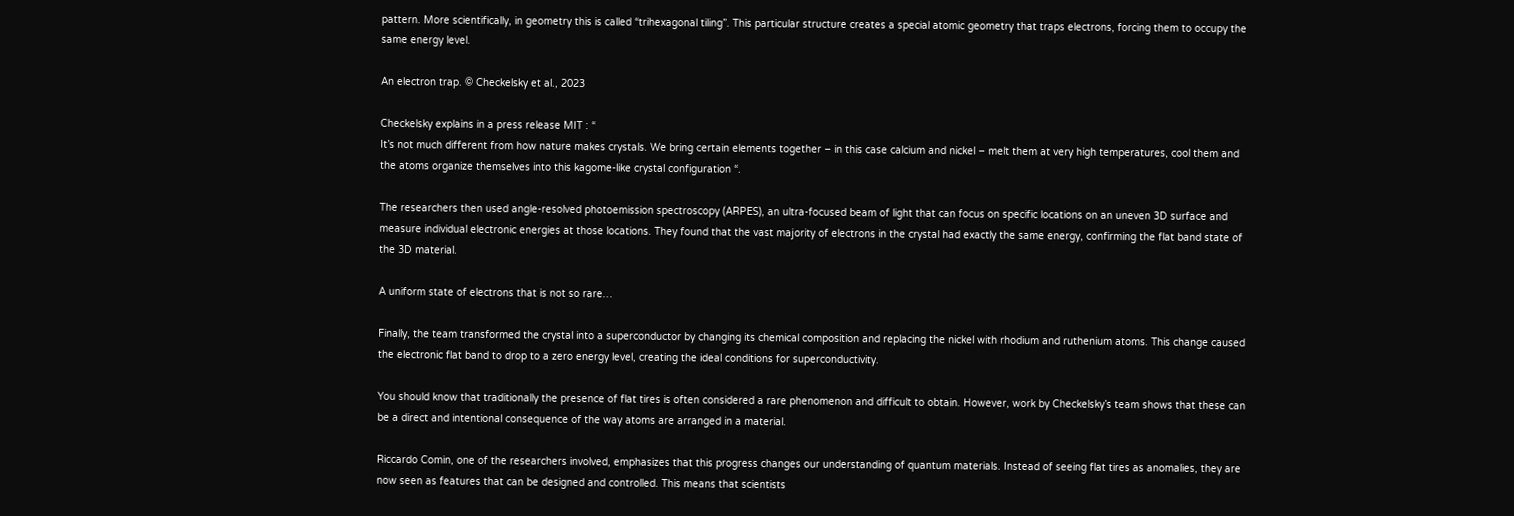pattern. More scientifically, in geometry this is called “trihexagonal tiling”. This particular structure creates a special atomic geometry that traps electrons, forcing them to occupy the same energy level.

An electron trap. © Checkelsky et al., 2023

Checkelsky explains in a press release MIT : “
It’s not much different from how nature makes crystals. We bring certain elements together – in this case calcium and nickel – melt them at very high temperatures, cool them and the atoms organize themselves into this kagome-like crystal configuration “.

The researchers then used angle-resolved photoemission spectroscopy (ARPES), an ultra-focused beam of light that can focus on specific locations on an uneven 3D surface and measure individual electronic energies at those locations. They found that the vast majority of electrons in the crystal had exactly the same energy, confirming the flat band state of the 3D material.

A uniform state of electrons that is not so rare…

Finally, the team transformed the crystal into a superconductor by changing its chemical composition and replacing the nickel with rhodium and ruthenium atoms. This change caused the electronic flat band to drop to a zero energy level, creating the ideal conditions for superconductivity.

You should know that traditionally the presence of flat tires is often considered a rare phenomenon and difficult to obtain. However, work by Checkelsky’s team shows that these can be a direct and intentional consequence of the way atoms are arranged in a material.

Riccardo Comin, one of the researchers involved, emphasizes that this progress changes our understanding of quantum materials. Instead of seeing flat tires as anomalies, they are now seen as features that can be designed and controlled. This means that scientists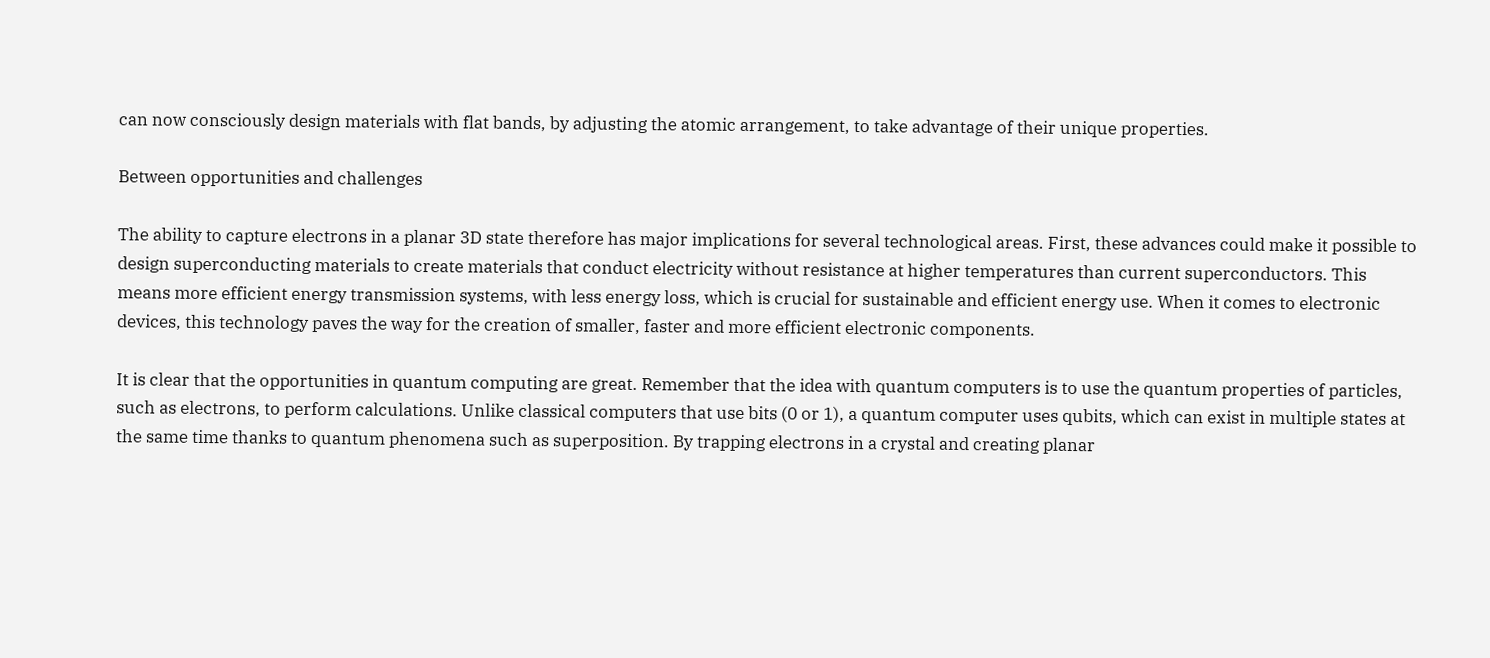can now consciously design materials with flat bands, by adjusting the atomic arrangement, to take advantage of their unique properties.

Between opportunities and challenges

The ability to capture electrons in a planar 3D state therefore has major implications for several technological areas. First, these advances could make it possible to design superconducting materials to create materials that conduct electricity without resistance at higher temperatures than current superconductors. This means more efficient energy transmission systems, with less energy loss, which is crucial for sustainable and efficient energy use. When it comes to electronic devices, this technology paves the way for the creation of smaller, faster and more efficient electronic components.

It is clear that the opportunities in quantum computing are great. Remember that the idea with quantum computers is to use the quantum properties of particles, such as electrons, to perform calculations. Unlike classical computers that use bits (0 or 1), a quantum computer uses qubits, which can exist in multiple states at the same time thanks to quantum phenomena such as superposition. By trapping electrons in a crystal and creating planar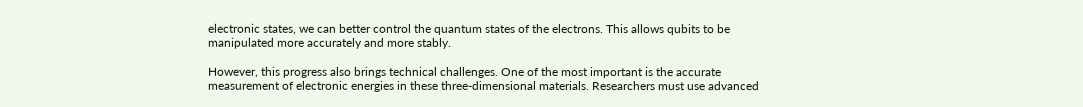electronic states, we can better control the quantum states of the electrons. This allows qubits to be manipulated more accurately and more stably.

However, this progress also brings technical challenges. One of the most important is the accurate measurement of electronic energies in these three-dimensional materials. Researchers must use advanced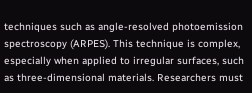techniques such as angle-resolved photoemission spectroscopy (ARPES). This technique is complex, especially when applied to irregular surfaces, such as three-dimensional materials. Researchers must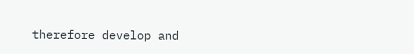therefore develop and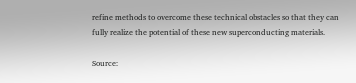refine methods to overcome these technical obstacles so that they can fully realize the potential of these new superconducting materials.

Source: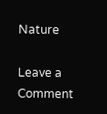Nature

Leave a Comment